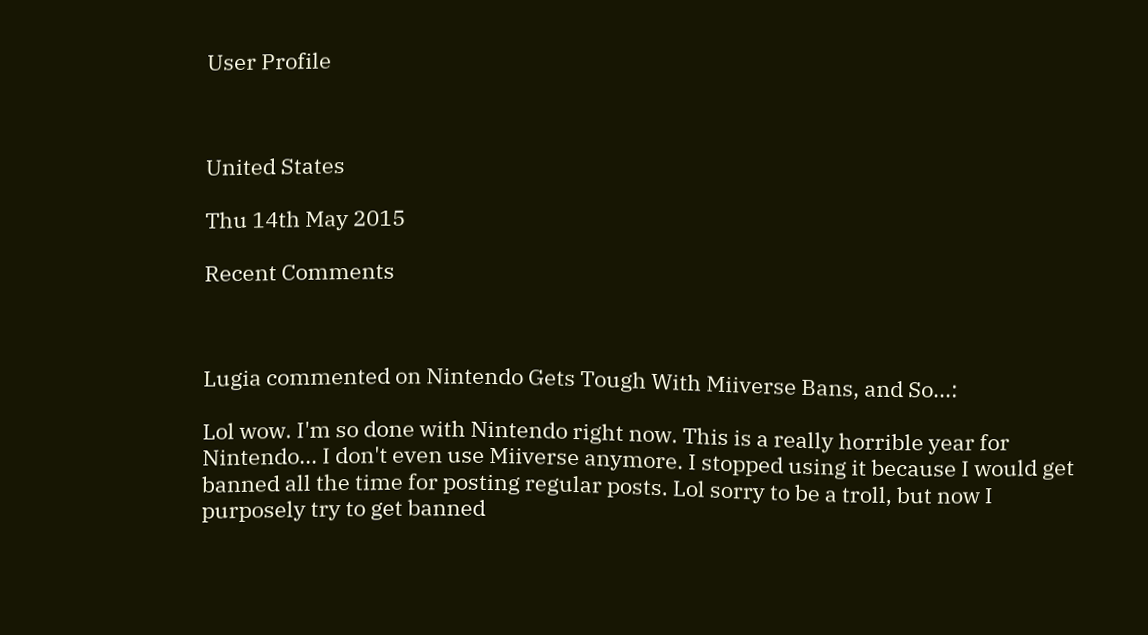User Profile



United States

Thu 14th May 2015

Recent Comments



Lugia commented on Nintendo Gets Tough With Miiverse Bans, and So...:

Lol wow. I'm so done with Nintendo right now. This is a really horrible year for Nintendo... I don't even use Miiverse anymore. I stopped using it because I would get banned all the time for posting regular posts. Lol sorry to be a troll, but now I purposely try to get banned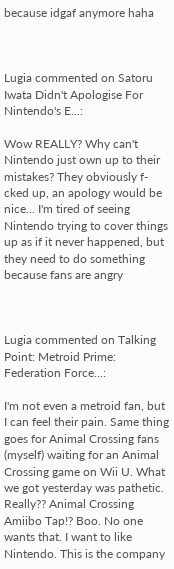because idgaf anymore haha



Lugia commented on Satoru Iwata Didn't Apologise For Nintendo's E...:

Wow REALLY? Why can't Nintendo just own up to their mistakes? They obviously f-cked up, an apology would be nice... I'm tired of seeing Nintendo trying to cover things up as if it never happened, but they need to do something because fans are angry



Lugia commented on Talking Point: Metroid Prime: Federation Force...:

I'm not even a metroid fan, but I can feel their pain. Same thing goes for Animal Crossing fans (myself) waiting for an Animal Crossing game on Wii U. What we got yesterday was pathetic. Really?? Animal Crossing Amiibo Tap!? Boo. No one wants that. I want to like Nintendo. This is the company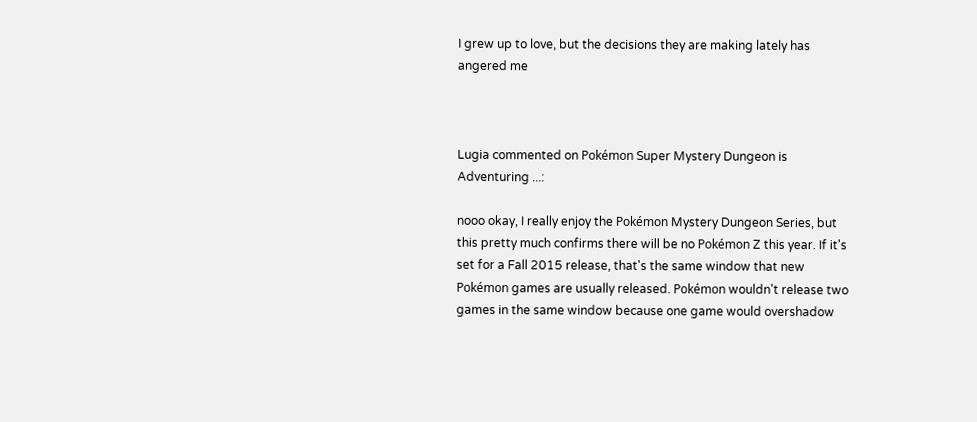I grew up to love, but the decisions they are making lately has angered me



Lugia commented on Pokémon Super Mystery Dungeon is Adventuring ...:

nooo okay, I really enjoy the Pokémon Mystery Dungeon Series, but this pretty much confirms there will be no Pokémon Z this year. If it's set for a Fall 2015 release, that's the same window that new Pokémon games are usually released. Pokémon wouldn't release two games in the same window because one game would overshadow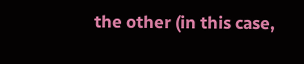the other (in this case,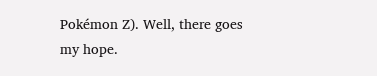Pokémon Z). Well, there goes my hope.